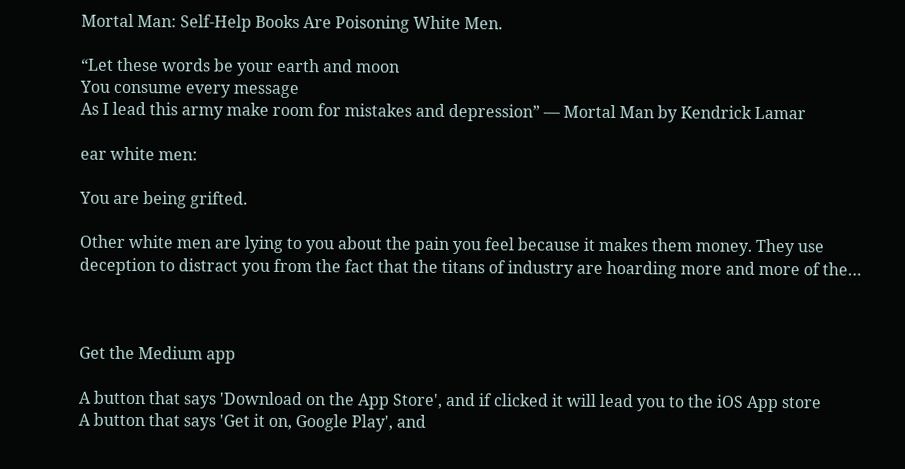Mortal Man: Self-Help Books Are Poisoning White Men.

“Let these words be your earth and moon
You consume every message
As I lead this army make room for mistakes and depression” — Mortal Man by Kendrick Lamar

ear white men:

You are being grifted.

Other white men are lying to you about the pain you feel because it makes them money. They use deception to distract you from the fact that the titans of industry are hoarding more and more of the…



Get the Medium app

A button that says 'Download on the App Store', and if clicked it will lead you to the iOS App store
A button that says 'Get it on, Google Play', and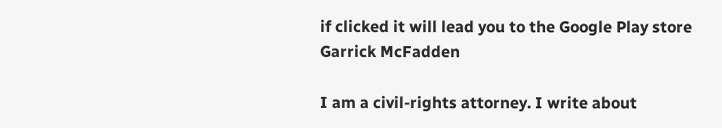if clicked it will lead you to the Google Play store
Garrick McFadden

I am a civil-rights attorney. I write about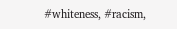#whiteness, #racism,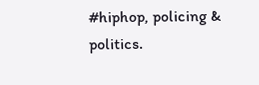#hiphop, policing & politics.